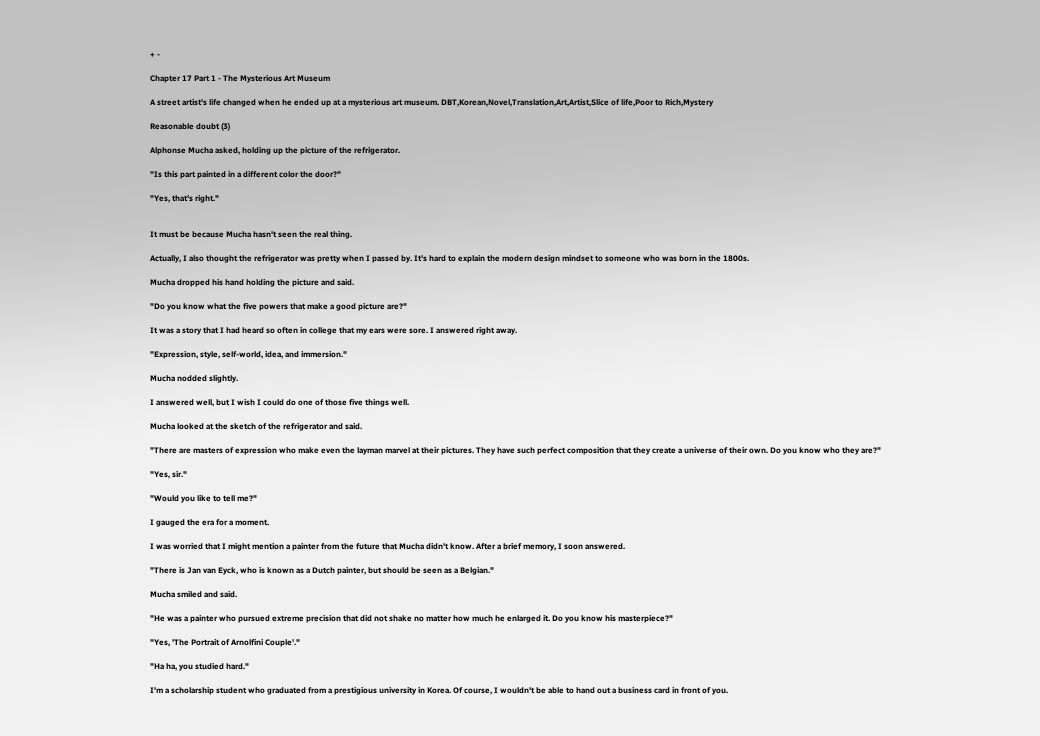+ -

Chapter 17 Part 1 - The Mysterious Art Museum

A street artist's life changed when he ended up at a mysterious art museum. DBT,Korean,Novel,Translation,Art,Artist,Slice of life,Poor to Rich,Mystery

Reasonable doubt (3)

Alphonse Mucha asked, holding up the picture of the refrigerator.

"Is this part painted in a different color the door?"

"Yes, that's right."


It must be because Mucha hasn't seen the real thing.

Actually, I also thought the refrigerator was pretty when I passed by. It's hard to explain the modern design mindset to someone who was born in the 1800s.

Mucha dropped his hand holding the picture and said.

"Do you know what the five powers that make a good picture are?"

It was a story that I had heard so often in college that my ears were sore. I answered right away.

"Expression, style, self-world, idea, and immersion."

Mucha nodded slightly.

I answered well, but I wish I could do one of those five things well.

Mucha looked at the sketch of the refrigerator and said.

"There are masters of expression who make even the layman marvel at their pictures. They have such perfect composition that they create a universe of their own. Do you know who they are?"

"Yes, sir."

"Would you like to tell me?"

I gauged the era for a moment.

I was worried that I might mention a painter from the future that Mucha didn't know. After a brief memory, I soon answered.

"There is Jan van Eyck, who is known as a Dutch painter, but should be seen as a Belgian."

Mucha smiled and said.

"He was a painter who pursued extreme precision that did not shake no matter how much he enlarged it. Do you know his masterpiece?"

"Yes, 'The Portrait of Arnolfini Couple'."

"Ha ha, you studied hard."

I'm a scholarship student who graduated from a prestigious university in Korea. Of course, I wouldn't be able to hand out a business card in front of you.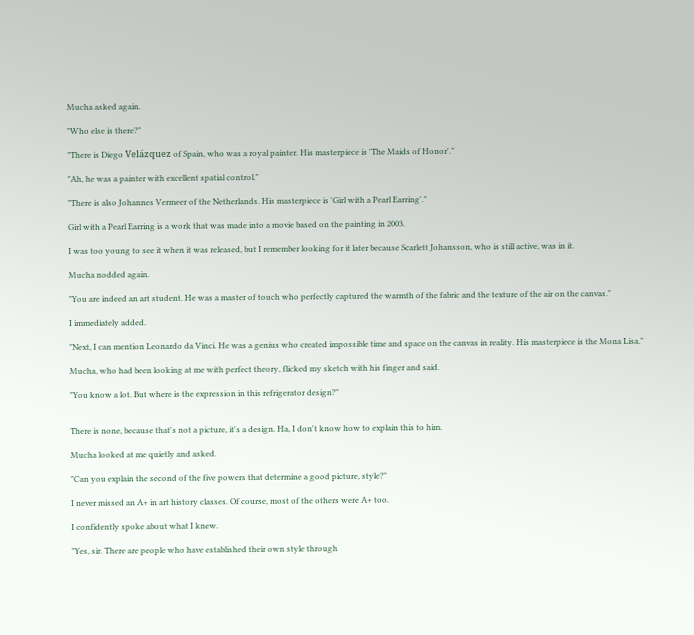Mucha asked again.

"Who else is there?"

"There is Diego Velázquez of Spain, who was a royal painter. His masterpiece is 'The Maids of Honor'."

"Ah, he was a painter with excellent spatial control."

"There is also Johannes Vermeer of the Netherlands. His masterpiece is 'Girl with a Pearl Earring'."

Girl with a Pearl Earring is a work that was made into a movie based on the painting in 2003.

I was too young to see it when it was released, but I remember looking for it later because Scarlett Johansson, who is still active, was in it.

Mucha nodded again.

"You are indeed an art student. He was a master of touch who perfectly captured the warmth of the fabric and the texture of the air on the canvas."

I immediately added.

"Next, I can mention Leonardo da Vinci. He was a genius who created impossible time and space on the canvas in reality. His masterpiece is the Mona Lisa."

Mucha, who had been looking at me with perfect theory, flicked my sketch with his finger and said.

"You know a lot. But where is the expression in this refrigerator design?"


There is none, because that's not a picture, it's a design. Ha, I don't know how to explain this to him.

Mucha looked at me quietly and asked.

"Can you explain the second of the five powers that determine a good picture, style?"

I never missed an A+ in art history classes. Of course, most of the others were A+ too.

I confidently spoke about what I knew.

"Yes, sir. There are people who have established their own style through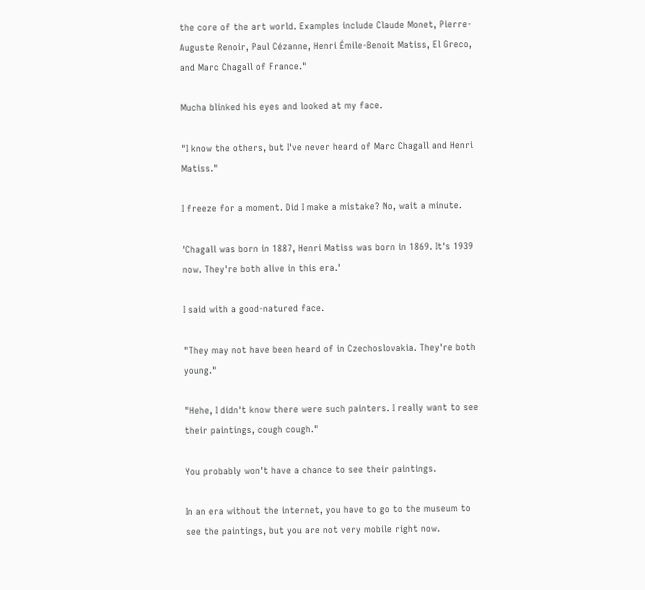the core of the art world. Examples include Claude Monet, Pierre-Auguste Renoir, Paul Cézanne, Henri Émile-Benoit Matiss, El Greco, and Marc Chagall of France."

Mucha blinked his eyes and looked at my face.

"I know the others, but I've never heard of Marc Chagall and Henri Matiss."

I freeze for a moment. Did I make a mistake? No, wait a minute.

'Chagall was born in 1887, Henri Matiss was born in 1869. It's 1939 now. They're both alive in this era.'

I said with a good-natured face.

"They may not have been heard of in Czechoslovakia. They're both young."

"Hehe, I didn't know there were such painters. I really want to see their paintings, cough cough."

You probably won't have a chance to see their paintings.

In an era without the internet, you have to go to the museum to see the paintings, but you are not very mobile right now.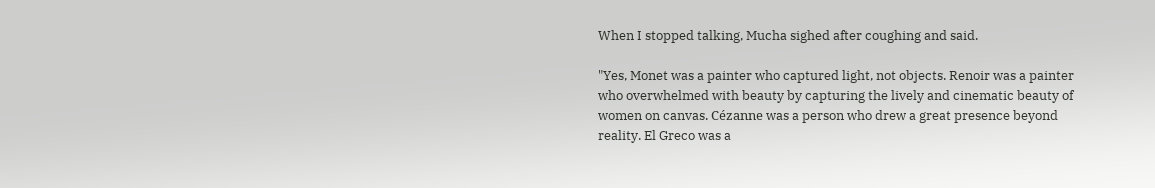When I stopped talking, Mucha sighed after coughing and said.

"Yes, Monet was a painter who captured light, not objects. Renoir was a painter who overwhelmed with beauty by capturing the lively and cinematic beauty of women on canvas. Cézanne was a person who drew a great presence beyond reality. El Greco was a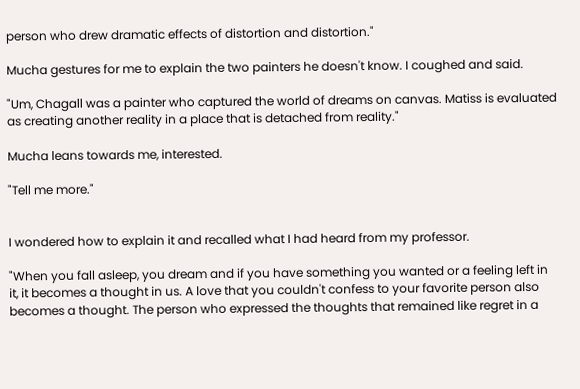person who drew dramatic effects of distortion and distortion."

Mucha gestures for me to explain the two painters he doesn't know. I coughed and said.

"Um, Chagall was a painter who captured the world of dreams on canvas. Matiss is evaluated as creating another reality in a place that is detached from reality."

Mucha leans towards me, interested.

"Tell me more."


I wondered how to explain it and recalled what I had heard from my professor.

"When you fall asleep, you dream and if you have something you wanted or a feeling left in it, it becomes a thought in us. A love that you couldn't confess to your favorite person also becomes a thought. The person who expressed the thoughts that remained like regret in a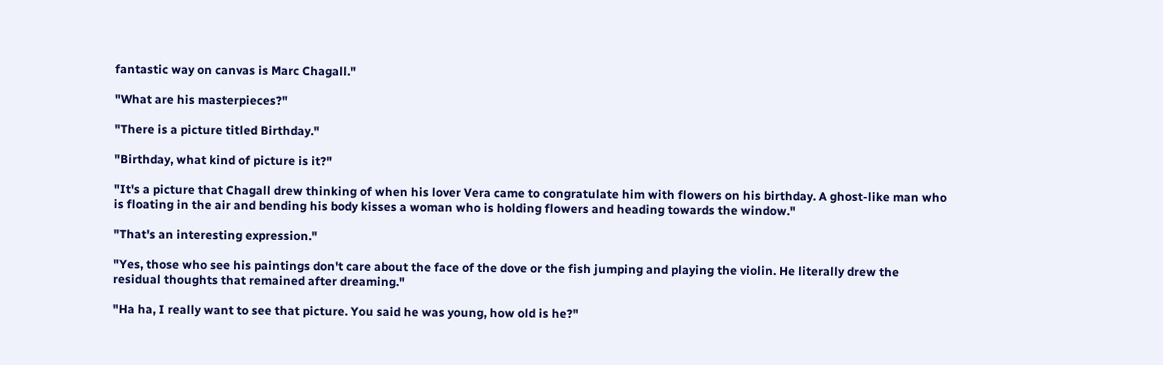fantastic way on canvas is Marc Chagall."

"What are his masterpieces?"

"There is a picture titled Birthday."

"Birthday, what kind of picture is it?"

"It's a picture that Chagall drew thinking of when his lover Vera came to congratulate him with flowers on his birthday. A ghost-like man who is floating in the air and bending his body kisses a woman who is holding flowers and heading towards the window."

"That's an interesting expression."

"Yes, those who see his paintings don't care about the face of the dove or the fish jumping and playing the violin. He literally drew the residual thoughts that remained after dreaming."

"Ha ha, I really want to see that picture. You said he was young, how old is he?"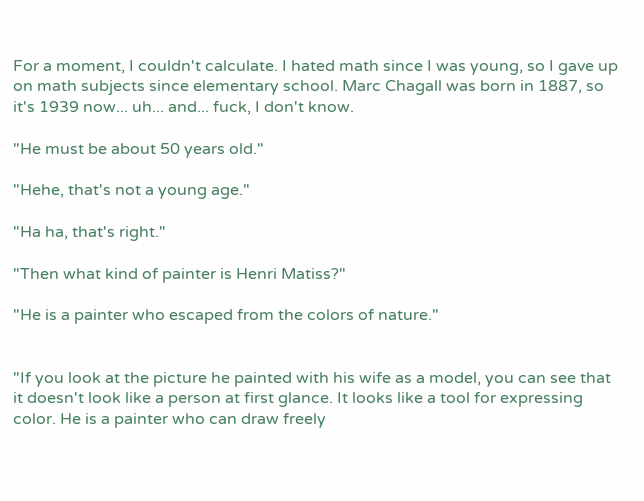For a moment, I couldn't calculate. I hated math since I was young, so I gave up on math subjects since elementary school. Marc Chagall was born in 1887, so it's 1939 now... uh... and... fuck, I don't know.

"He must be about 50 years old."

"Hehe, that's not a young age."

"Ha ha, that's right."

"Then what kind of painter is Henri Matiss?"

"He is a painter who escaped from the colors of nature."


"If you look at the picture he painted with his wife as a model, you can see that it doesn't look like a person at first glance. It looks like a tool for expressing color. He is a painter who can draw freely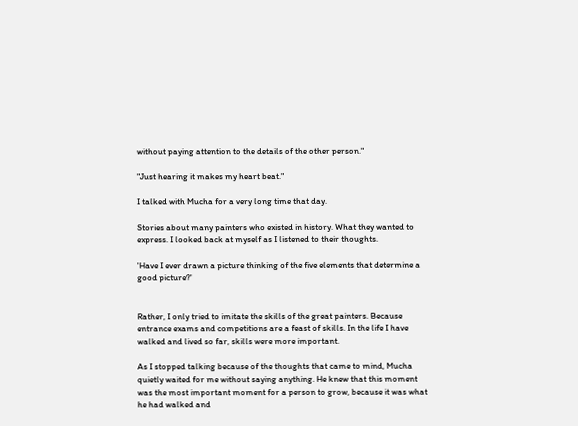without paying attention to the details of the other person."

"Just hearing it makes my heart beat."

I talked with Mucha for a very long time that day.

Stories about many painters who existed in history. What they wanted to express. I looked back at myself as I listened to their thoughts.

'Have I ever drawn a picture thinking of the five elements that determine a good picture?'


Rather, I only tried to imitate the skills of the great painters. Because entrance exams and competitions are a feast of skills. In the life I have walked and lived so far, skills were more important.

As I stopped talking because of the thoughts that came to mind, Mucha quietly waited for me without saying anything. He knew that this moment was the most important moment for a person to grow, because it was what he had walked and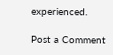experienced.

Post a Comment